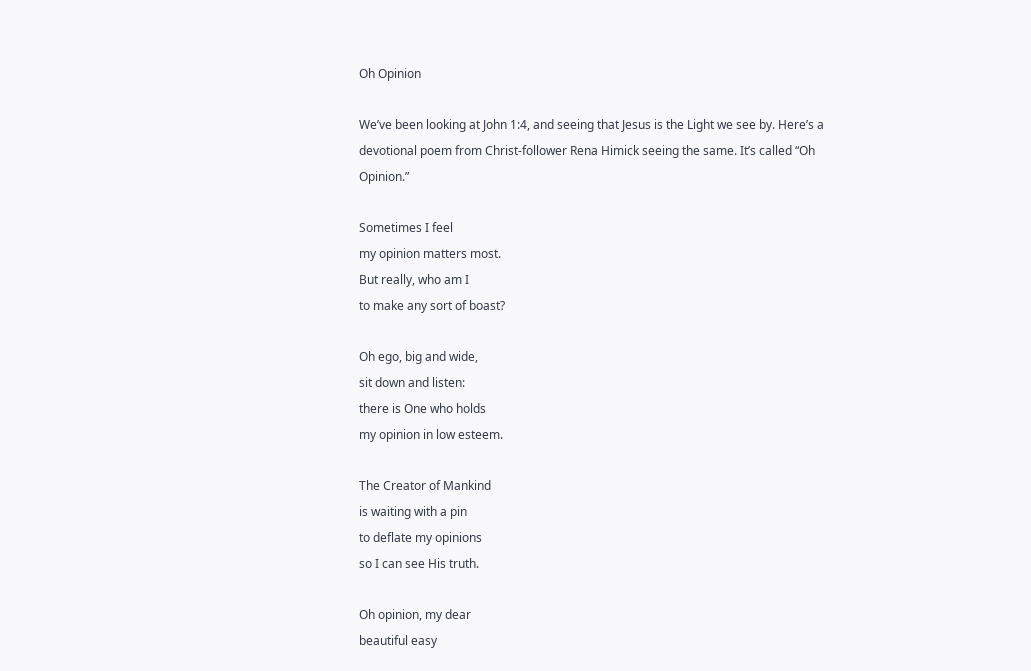Oh Opinion

We’ve been looking at John 1:4, and seeing that Jesus is the Light we see by. Here’s a devotional poem from Christ-follower Rena Himick seeing the same. It’s called “Oh Opinion.”

Sometimes I feel
my opinion matters most.
But really, who am I
to make any sort of boast?

Oh ego, big and wide,
sit down and listen:
there is One who holds
my opinion in low esteem.

The Creator of Mankind
is waiting with a pin
to deflate my opinions
so I can see His truth.

Oh opinion, my dear
beautiful easy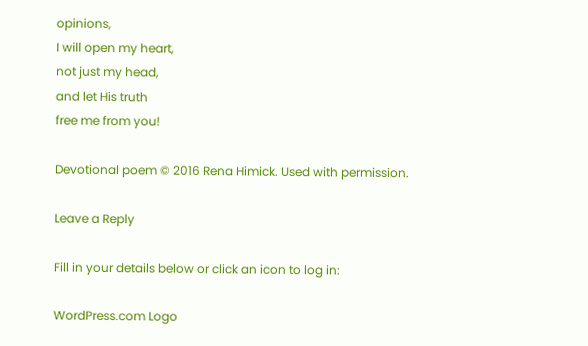opinions,
I will open my heart,
not just my head,
and let His truth
free me from you!

Devotional poem © 2016 Rena Himick. Used with permission.

Leave a Reply

Fill in your details below or click an icon to log in:

WordPress.com Logo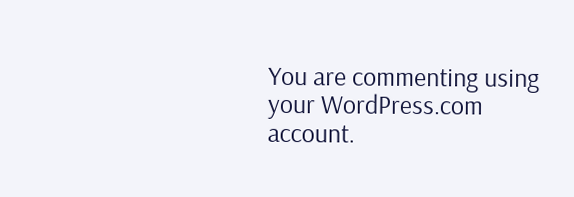You are commenting using your WordPress.com account.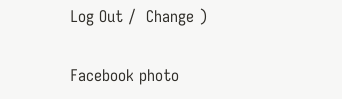Log Out /  Change )

Facebook photo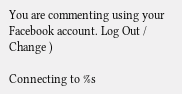You are commenting using your Facebook account. Log Out /  Change )

Connecting to %s